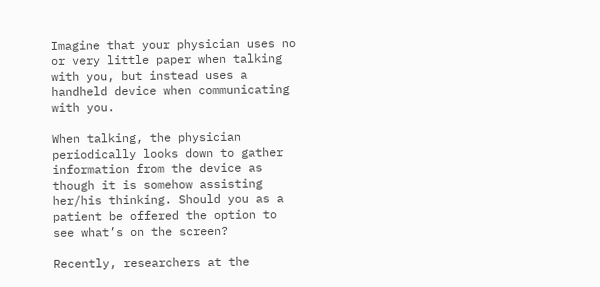Imagine that your physician uses no or very little paper when talking with you, but instead uses a handheld device when communicating with you.

When talking, the physician periodically looks down to gather information from the device as though it is somehow assisting her/his thinking. Should you as a patient be offered the option to see what’s on the screen?

Recently, researchers at the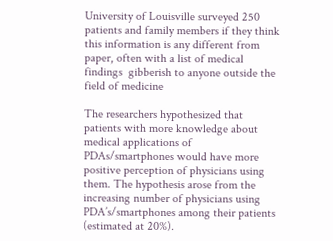University of Louisville surveyed 250 patients and family members if they think this information is any different from paper, often with a list of medical findings  gibberish to anyone outside the field of medicine

The researchers hypothesized that patients with more knowledge about medical applications of PDAs/smartphones would have more positive perception of physicians using them. The hypothesis arose from the increasing number of physicians using PDA’s/smartphones among their patients (estimated at 20%).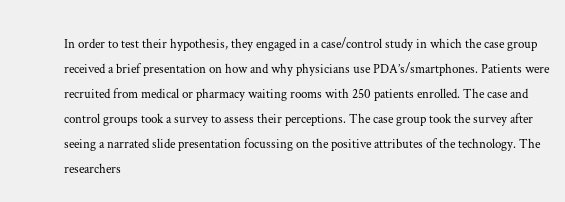In order to test their hypothesis, they engaged in a case/control study in which the case group received a brief presentation on how and why physicians use PDA’s/smartphones. Patients were recruited from medical or pharmacy waiting rooms with 250 patients enrolled. The case and control groups took a survey to assess their perceptions. The case group took the survey after seeing a narrated slide presentation focussing on the positive attributes of the technology. The researchers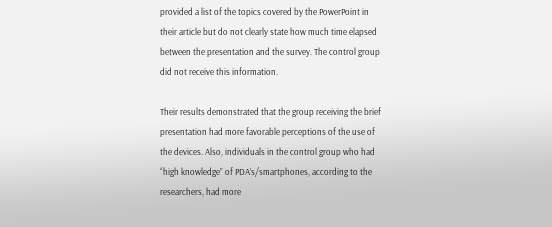provided a list of the topics covered by the PowerPoint in their article but do not clearly state how much time elapsed between the presentation and the survey. The control group did not receive this information.

Their results demonstrated that the group receiving the brief presentation had more favorable perceptions of the use of the devices. Also, individuals in the control group who had “high knowledge” of PDA’s/smartphones, according to the researchers, had more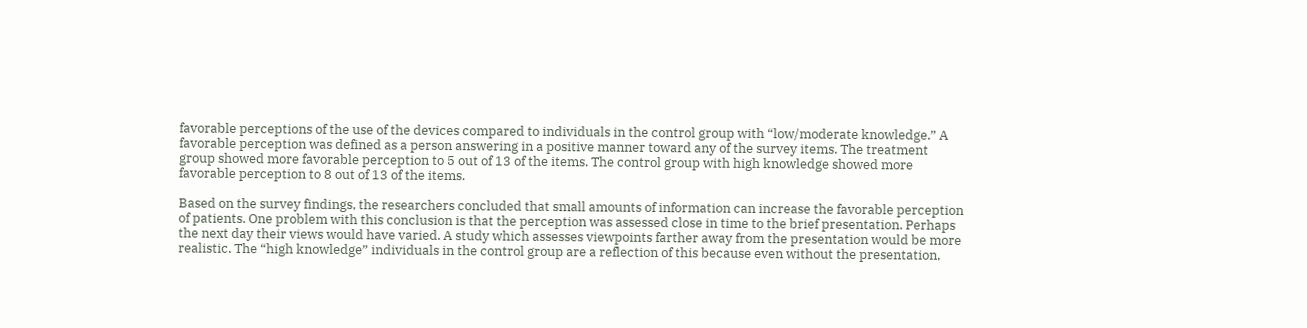favorable perceptions of the use of the devices compared to individuals in the control group with “low/moderate knowledge.” A favorable perception was defined as a person answering in a positive manner toward any of the survey items. The treatment group showed more favorable perception to 5 out of 13 of the items. The control group with high knowledge showed more favorable perception to 8 out of 13 of the items.

Based on the survey findings, the researchers concluded that small amounts of information can increase the favorable perception of patients. One problem with this conclusion is that the perception was assessed close in time to the brief presentation. Perhaps the next day their views would have varied. A study which assesses viewpoints farther away from the presentation would be more realistic. The “high knowledge” individuals in the control group are a reflection of this because even without the presentation,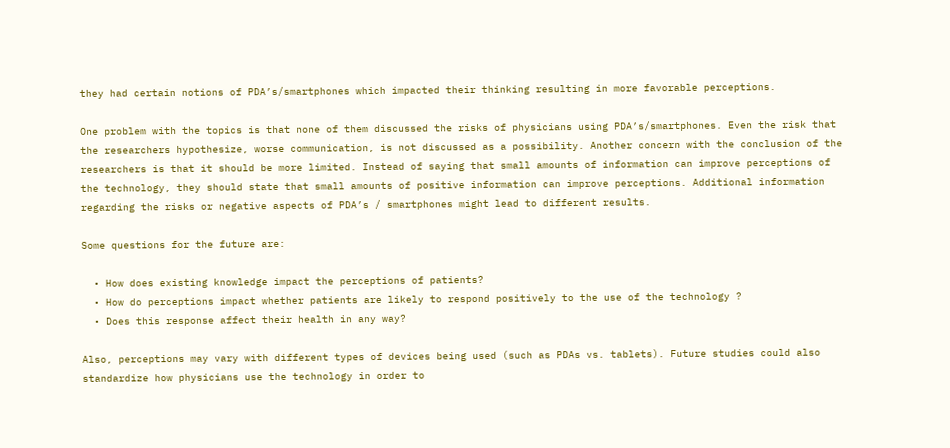they had certain notions of PDA’s/smartphones which impacted their thinking resulting in more favorable perceptions.

One problem with the topics is that none of them discussed the risks of physicians using PDA’s/smartphones. Even the risk that the researchers hypothesize, worse communication, is not discussed as a possibility. Another concern with the conclusion of the researchers is that it should be more limited. Instead of saying that small amounts of information can improve perceptions of the technology, they should state that small amounts of positive information can improve perceptions. Additional information regarding the risks or negative aspects of PDA’s / smartphones might lead to different results.

Some questions for the future are:

  • How does existing knowledge impact the perceptions of patients?
  • How do perceptions impact whether patients are likely to respond positively to the use of the technology ?
  • Does this response affect their health in any way?

Also, perceptions may vary with different types of devices being used (such as PDAs vs. tablets). Future studies could also standardize how physicians use the technology in order to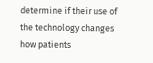determine if their use of the technology changes how patients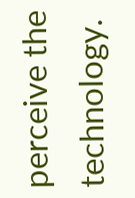perceive the technology.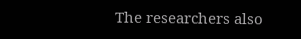The researchers also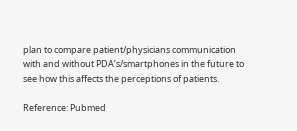plan to compare patient/physicians communication with and without PDA’s/smartphones in the future to see how this affects the perceptions of patients.

Reference: Pubmed